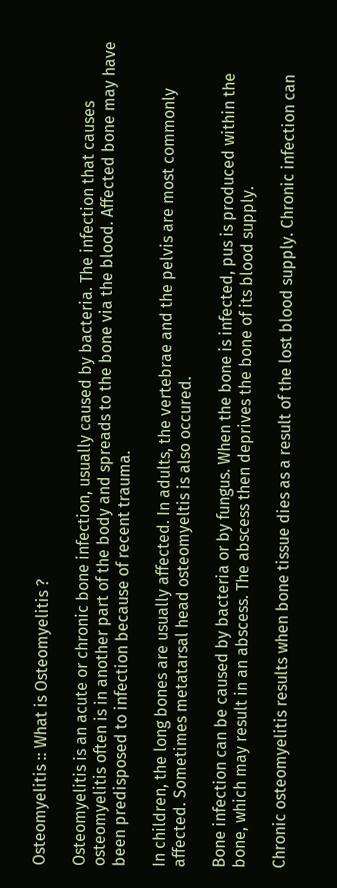Osteomyelitis :: What is Osteomyelitis ?

Osteomyelitis is an acute or chronic bone infection, usually caused by bacteria. The infection that causes osteomyelitis often is in another part of the body and spreads to the bone via the blood. Affected bone may have been predisposed to infection because of recent trauma.

In children, the long bones are usually affected. In adults, the vertebrae and the pelvis are most commonly affected. Sometimes metatarsal head osteomyeltis is also occured.

Bone infection can be caused by bacteria or by fungus. When the bone is infected, pus is produced within the bone, which may result in an abscess. The abscess then deprives the bone of its blood supply.

Chronic osteomyelitis results when bone tissue dies as a result of the lost blood supply. Chronic infection can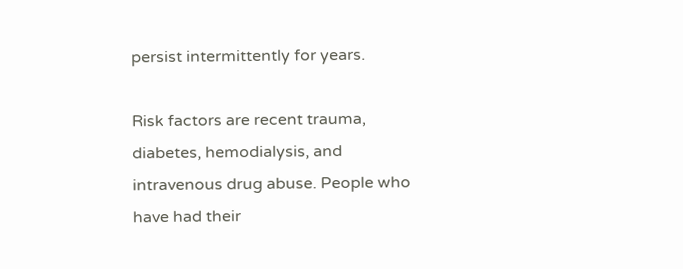persist intermittently for years.

Risk factors are recent trauma, diabetes, hemodialysis, and intravenous drug abuse. People who have had their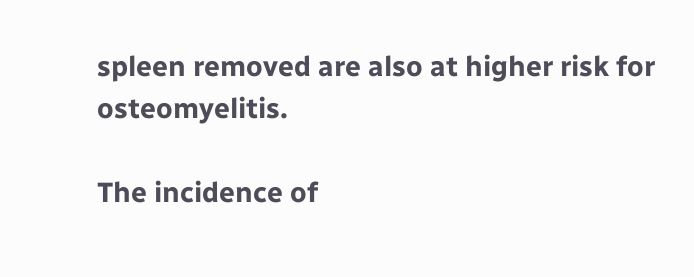spleen removed are also at higher risk for osteomyelitis.

The incidence of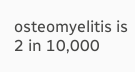osteomyelitis is 2 in 10,000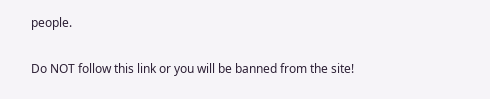people.

Do NOT follow this link or you will be banned from the site!